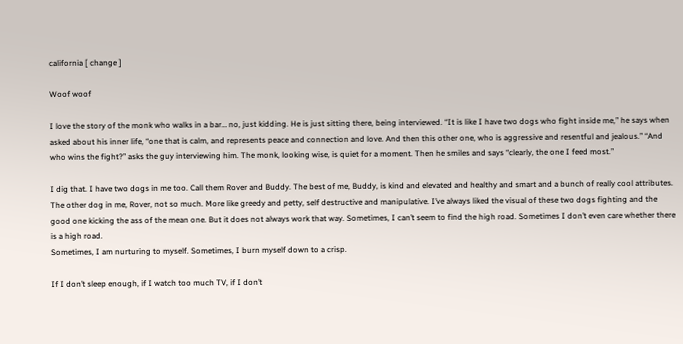california [ change ]

Woof woof

I love the story of the monk who walks in a bar… no, just kidding. He is just sitting there, being interviewed. “It is like I have two dogs who fight inside me,” he says when asked about his inner life, “one that is calm, and represents peace and connection and love. And then this other one, who is aggressive and resentful and jealous.” “And who wins the fight?” asks the guy interviewing him. The monk, looking wise, is quiet for a moment. Then he smiles and says “clearly, the one I feed most.”

I dig that. I have two dogs in me too. Call them Rover and Buddy. The best of me, Buddy, is kind and elevated and healthy and smart and a bunch of really cool attributes. The other dog in me, Rover, not so much. More like greedy and petty, self destructive and manipulative. I’ve always liked the visual of these two dogs fighting and the good one kicking the ass of the mean one. But it does not always work that way. Sometimes, I can’t seem to find the high road. Sometimes I don’t even care whether there is a high road.
Sometimes, I am nurturing to myself. Sometimes, I burn myself down to a crisp.

If I don’t sleep enough, if I watch too much TV, if I don’t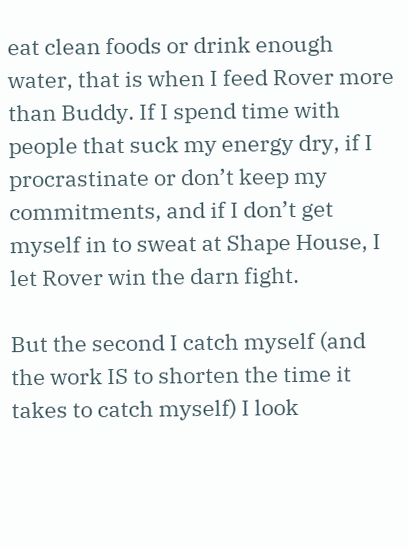eat clean foods or drink enough water, that is when I feed Rover more than Buddy. If I spend time with people that suck my energy dry, if I procrastinate or don’t keep my commitments, and if I don’t get myself in to sweat at Shape House, I let Rover win the darn fight.

But the second I catch myself (and the work IS to shorten the time it takes to catch myself) I look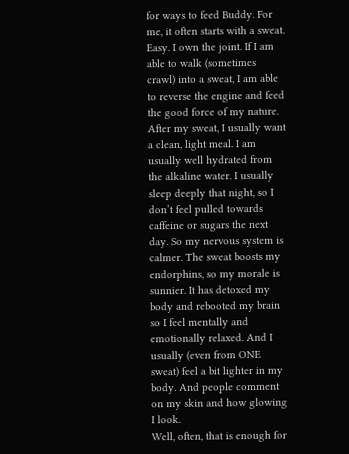for ways to feed Buddy. For me, it often starts with a sweat. Easy. I own the joint. If I am able to walk (sometimes crawl) into a sweat, I am able to reverse the engine and feed the good force of my nature. After my sweat, I usually want a clean, light meal. I am usually well hydrated from the alkaline water. I usually sleep deeply that night, so I don’t feel pulled towards caffeine or sugars the next day. So my nervous system is calmer. The sweat boosts my endorphins, so my morale is sunnier. It has detoxed my body and rebooted my brain so I feel mentally and emotionally relaxed. And I usually (even from ONE sweat) feel a bit lighter in my body. And people comment on my skin and how glowing I look.
Well, often, that is enough for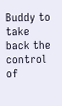Buddy to take back the control of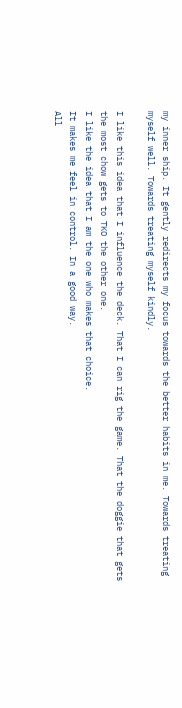my inner ship. It gently redirects my focus towards the better habits in me. Towards treating myself well. Towards treating myself kindly.

I like this idea that I influence the deck. That I can rig the game. That the doggie that gets the most chow gets to TKO the other one.
I like the idea that I am the one who makes that choice.
It makes me feel in control. In a good way.
All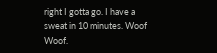right I gotta go. I have a sweat in 10 minutes. Woof Woof.